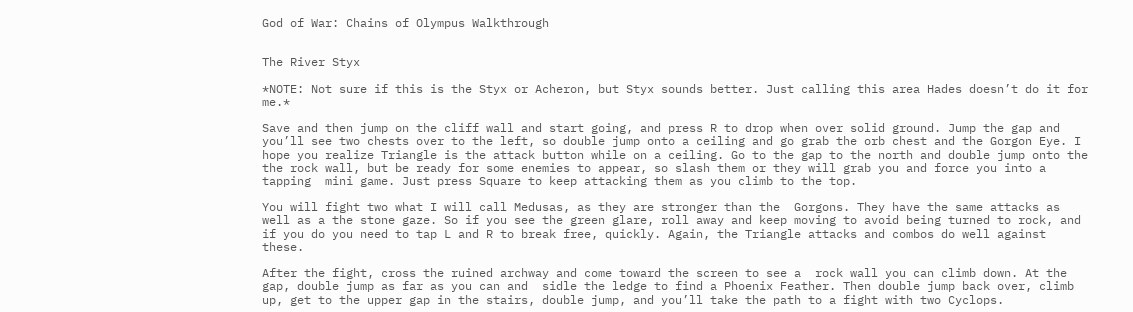God of War: Chains of Olympus Walkthrough


The River Styx

*NOTE: Not sure if this is the Styx or Acheron, but Styx sounds better. Just calling this area Hades doesn’t do it for me.*

Save and then jump on the cliff wall and start going, and press R to drop when over solid ground. Jump the gap and you’ll see two chests over to the left, so double jump onto a ceiling and go grab the orb chest and the Gorgon Eye. I hope you realize Triangle is the attack button while on a ceiling. Go to the gap to the north and double jump onto the the rock wall, but be ready for some enemies to appear, so slash them or they will grab you and force you into a tapping  mini game. Just press Square to keep attacking them as you climb to the top.

You will fight two what I will call Medusas, as they are stronger than the  Gorgons. They have the same attacks as well as a the stone gaze. So if you see the green glare, roll away and keep moving to avoid being turned to rock, and  if you do you need to tap L and R to break free, quickly. Again, the Triangle attacks and combos do well against these.

After the fight, cross the ruined archway and come toward the screen to see a  rock wall you can climb down. At the gap, double jump as far as you can and  sidle the ledge to find a Phoenix Feather. Then double jump back over, climb up, get to the upper gap in the stairs, double jump, and you’ll take the path to a fight with two Cyclops.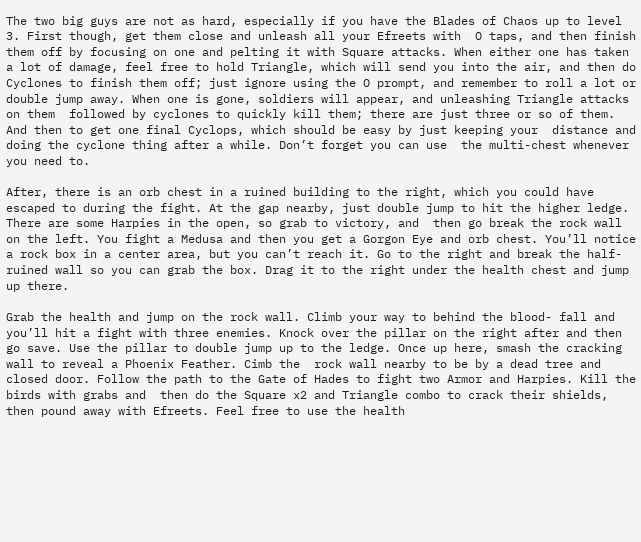The two big guys are not as hard, especially if you have the Blades of Chaos up to level 3. First though, get them close and unleash all your Efreets with  O taps, and then finish them off by focusing on one and pelting it with Square attacks. When either one has taken a lot of damage, feel free to hold Triangle, which will send you into the air, and then do Cyclones to finish them off; just ignore using the O prompt, and remember to roll a lot or double jump away. When one is gone, soldiers will appear, and unleashing Triangle attacks on them  followed by cyclones to quickly kill them; there are just three or so of them. And then to get one final Cyclops, which should be easy by just keeping your  distance and doing the cyclone thing after a while. Don’t forget you can use  the multi-chest whenever you need to.

After, there is an orb chest in a ruined building to the right, which you could have escaped to during the fight. At the gap nearby, just double jump to hit the higher ledge. There are some Harpies in the open, so grab to victory, and  then go break the rock wall on the left. You fight a Medusa and then you get a Gorgon Eye and orb chest. You’ll notice a rock box in a center area, but you can’t reach it. Go to the right and break the half-ruined wall so you can grab the box. Drag it to the right under the health chest and jump up there.

Grab the health and jump on the rock wall. Climb your way to behind the blood- fall and you’ll hit a fight with three enemies. Knock over the pillar on the right after and then go save. Use the pillar to double jump up to the ledge. Once up here, smash the cracking wall to reveal a Phoenix Feather. Cimb the  rock wall nearby to be by a dead tree and closed door. Follow the path to the Gate of Hades to fight two Armor and Harpies. Kill the birds with grabs and  then do the Square x2 and Triangle combo to crack their shields, then pound away with Efreets. Feel free to use the health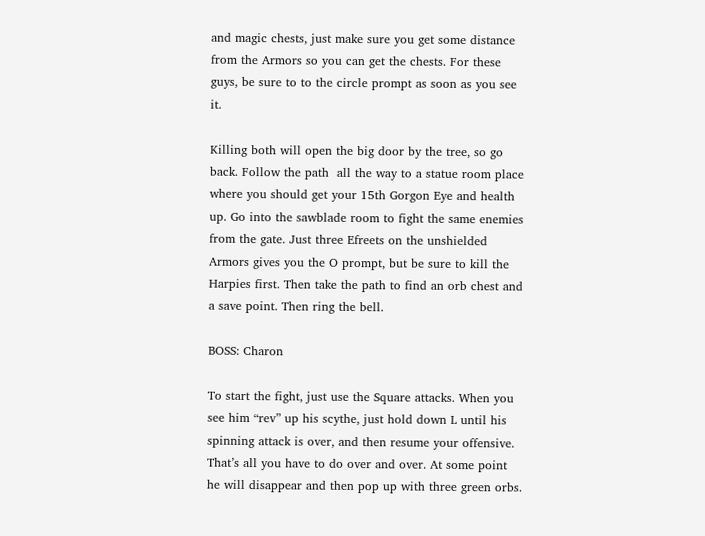and magic chests, just make sure you get some distance from the Armors so you can get the chests. For these  guys, be sure to to the circle prompt as soon as you see it.

Killing both will open the big door by the tree, so go back. Follow the path  all the way to a statue room place where you should get your 15th Gorgon Eye and health up. Go into the sawblade room to fight the same enemies from the gate. Just three Efreets on the unshielded Armors gives you the O prompt, but be sure to kill the Harpies first. Then take the path to find an orb chest and a save point. Then ring the bell.

BOSS: Charon

To start the fight, just use the Square attacks. When you see him “rev” up his scythe, just hold down L until his spinning attack is over, and then resume your offensive. That’s all you have to do over and over. At some point he will disappear and then pop up with three green orbs.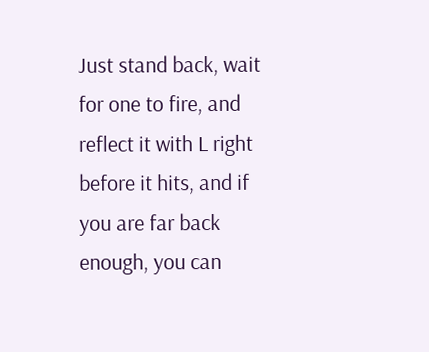Just stand back, wait for one to fire, and reflect it with L right before it hits, and if you are far back enough, you can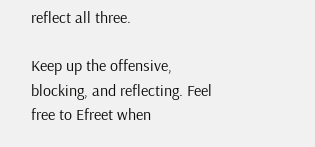reflect all three.

Keep up the offensive, blocking, and reflecting. Feel free to Efreet when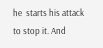he  starts his attack to stop it. And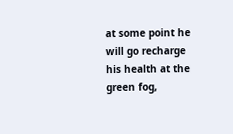at some point he will go recharge his health at the green fog,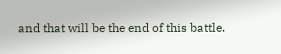and that will be the end of this battle.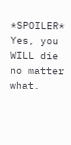*SPOILER* Yes, you WILL die no matter what.